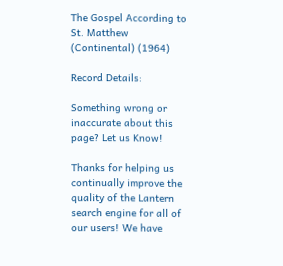The Gospel According to St. Matthew (Continental) (1964)

Record Details:

Something wrong or inaccurate about this page? Let us Know!

Thanks for helping us continually improve the quality of the Lantern search engine for all of our users! We have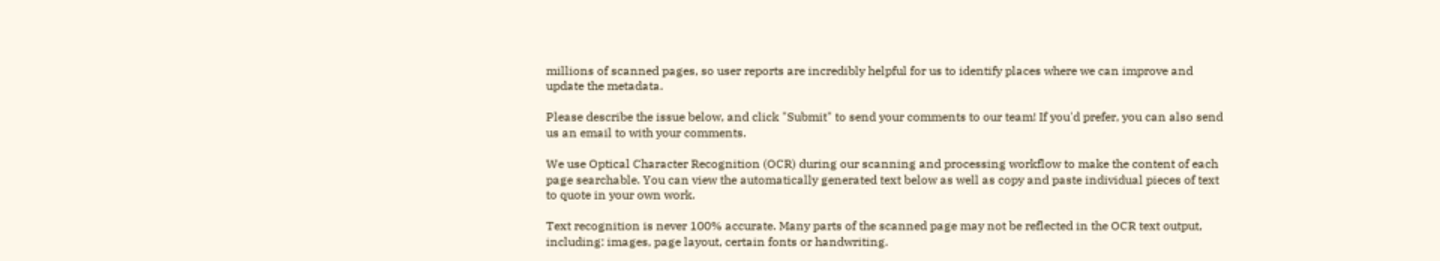millions of scanned pages, so user reports are incredibly helpful for us to identify places where we can improve and update the metadata.

Please describe the issue below, and click "Submit" to send your comments to our team! If you'd prefer, you can also send us an email to with your comments.

We use Optical Character Recognition (OCR) during our scanning and processing workflow to make the content of each page searchable. You can view the automatically generated text below as well as copy and paste individual pieces of text to quote in your own work.

Text recognition is never 100% accurate. Many parts of the scanned page may not be reflected in the OCR text output, including: images, page layout, certain fonts or handwriting.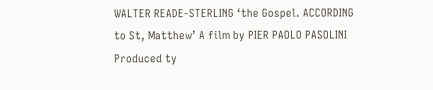WALTER READE-STERLING ‘the Gospel. ACCORDING to St, Matthew’ A film by PIER PAOLO PASOLINI Produced ty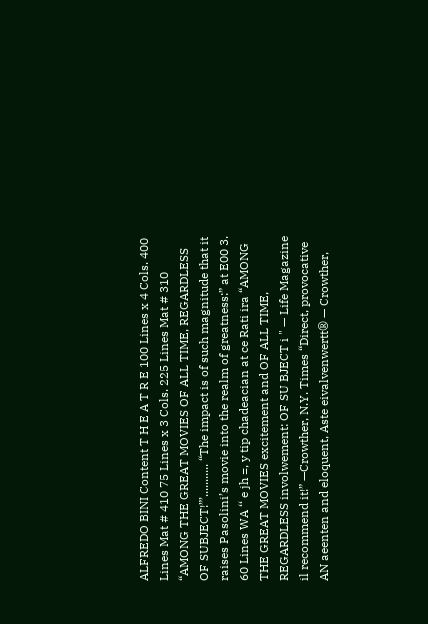ALFREDO BINI Content T H E A T R E 100 Lines x 4 Cols. 400 Lines Mat # 410 75 Lines x 3 Cols. 225 Lines Mat # 310 “AMONG THE GREAT MOVIES OF ALL TIME, REGARDLESS OF SUBJECT!”’........... “The impact is of such magnitude that it raises Pasolini’s movie into the realm of greatness:” at E00 3. 60 Lines WA ‘‘ e jh =, y tip chadeacian at ce Rati ira “AMONG THE GREAT MOVIES excitement and OF ALL TIME, REGARDLESS involwement: OF SU BJECT i " — Life Magazine il recommend it!” —Crowther, N.Y. Times “Direct, provocative AN aeenten and eloquent, Aste eivalvenwertt® — Crowther,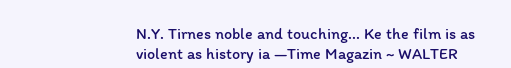N.Y. Tirnes noble and touching... Ke the film is as violent as history ia —Time Magazin ~ WALTER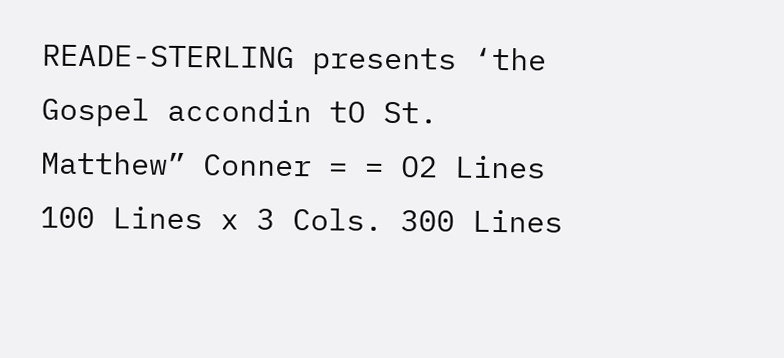READE-STERLING presents ‘the Gospel accondin tO St. Matthew” Conner = = O2 Lines 100 Lines x 3 Cols. 300 Lines